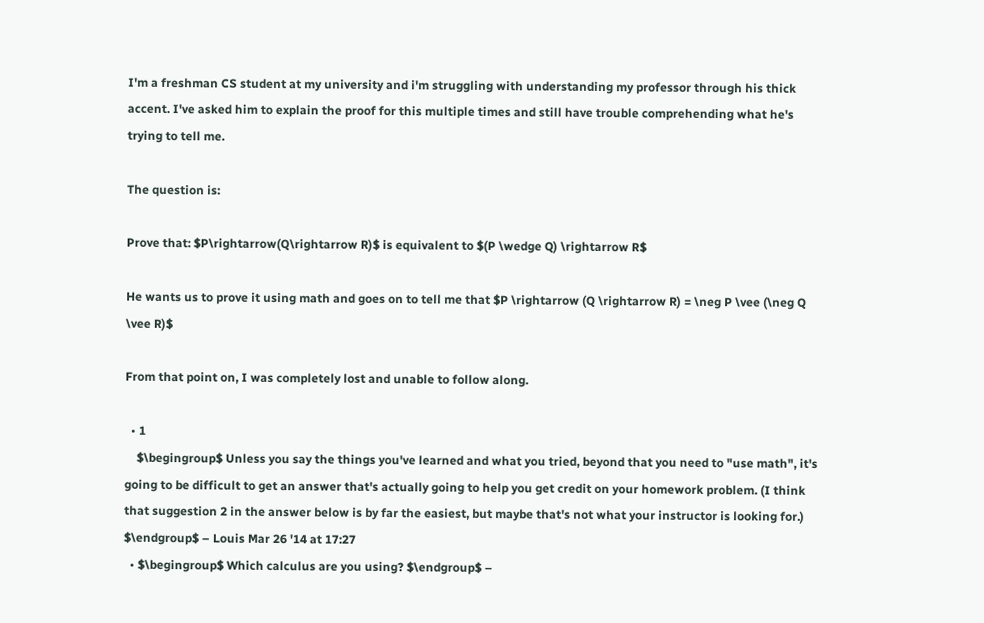I'm a freshman CS student at my university and i'm struggling with understanding my professor through his thick accent. I've asked him to explain the proof for this multiple times and still have trouble comprehending what he's trying to tell me.

The question is:

Prove that: $P\rightarrow(Q\rightarrow R)$ is equivalent to $(P \wedge Q) \rightarrow R$

He wants us to prove it using math and goes on to tell me that $P \rightarrow (Q \rightarrow R) = \neg P \vee (\neg Q \vee R)$

From that point on, I was completely lost and unable to follow along.

  • 1
    $\begingroup$ Unless you say the things you've learned and what you tried, beyond that you need to "use math", it's going to be difficult to get an answer that's actually going to help you get credit on your homework problem. (I think that suggestion 2 in the answer below is by far the easiest, but maybe that's not what your instructor is looking for.) $\endgroup$ – Louis Mar 26 '14 at 17:27
  • $\begingroup$ Which calculus are you using? $\endgroup$ –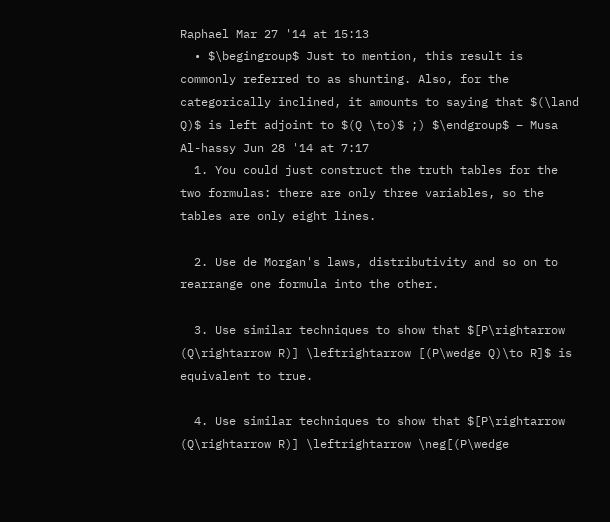Raphael Mar 27 '14 at 15:13
  • $\begingroup$ Just to mention, this result is commonly referred to as shunting. Also, for the categorically inclined, it amounts to saying that $(\land Q)$ is left adjoint to $(Q \to)$ ;) $\endgroup$ – Musa Al-hassy Jun 28 '14 at 7:17
  1. You could just construct the truth tables for the two formulas: there are only three variables, so the tables are only eight lines.

  2. Use de Morgan's laws, distributivity and so on to rearrange one formula into the other.

  3. Use similar techniques to show that $[P\rightarrow (Q\rightarrow R)] \leftrightarrow [(P\wedge Q)\to R]$ is equivalent to true.

  4. Use similar techniques to show that $[P\rightarrow (Q\rightarrow R)] \leftrightarrow \neg[(P\wedge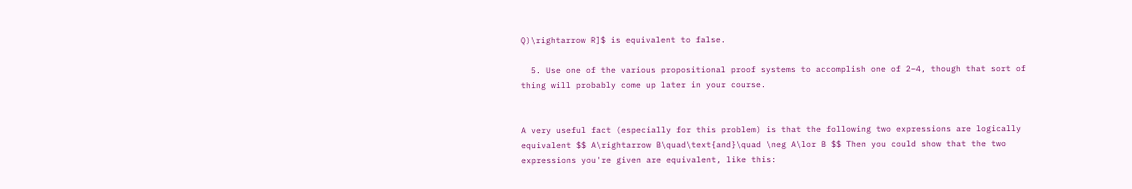Q)\rightarrow R]$ is equivalent to false.

  5. Use one of the various propositional proof systems to accomplish one of 2–4, though that sort of thing will probably come up later in your course.


A very useful fact (especially for this problem) is that the following two expressions are logically equivalent $$ A\rightarrow B\quad\text{and}\quad \neg A\lor B $$ Then you could show that the two expressions you're given are equivalent, like this: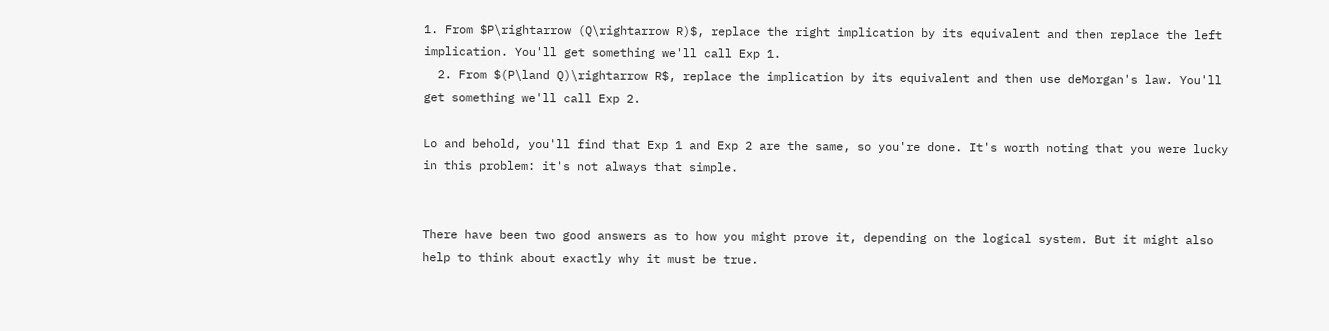1. From $P\rightarrow (Q\rightarrow R)$, replace the right implication by its equivalent and then replace the left implication. You'll get something we'll call Exp 1.
  2. From $(P\land Q)\rightarrow R$, replace the implication by its equivalent and then use deMorgan's law. You'll get something we'll call Exp 2.

Lo and behold, you'll find that Exp 1 and Exp 2 are the same, so you're done. It's worth noting that you were lucky in this problem: it's not always that simple.


There have been two good answers as to how you might prove it, depending on the logical system. But it might also help to think about exactly why it must be true.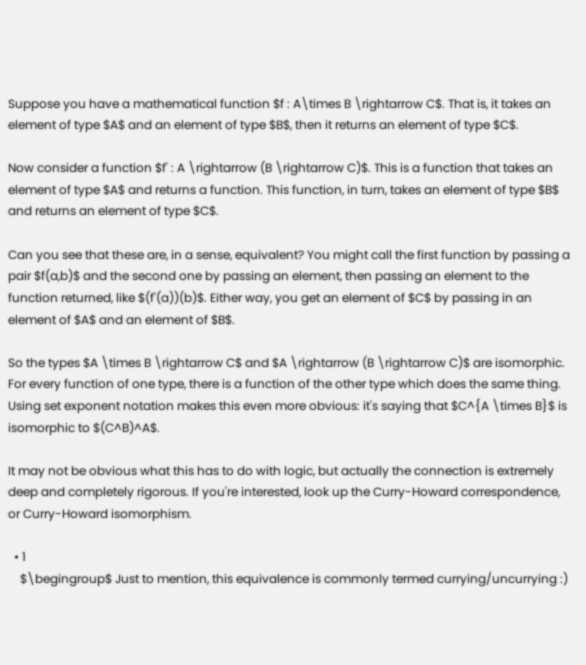Suppose you have a mathematical function $f : A\times B \rightarrow C$. That is, it takes an element of type $A$ and an element of type $B$, then it returns an element of type $C$.

Now consider a function $f' : A \rightarrow (B \rightarrow C)$. This is a function that takes an element of type $A$ and returns a function. This function, in turn, takes an element of type $B$ and returns an element of type $C$.

Can you see that these are, in a sense, equivalent? You might call the first function by passing a pair $f(a,b)$ and the second one by passing an element, then passing an element to the function returned, like $(f'(a))(b)$. Either way, you get an element of $C$ by passing in an element of $A$ and an element of $B$.

So the types $A \times B \rightarrow C$ and $A \rightarrow (B \rightarrow C)$ are isomorphic. For every function of one type, there is a function of the other type which does the same thing. Using set exponent notation makes this even more obvious: it's saying that $C^{A \times B}$ is isomorphic to $(C^B)^A$.

It may not be obvious what this has to do with logic, but actually the connection is extremely deep and completely rigorous. If you're interested, look up the Curry-Howard correspondence, or Curry-Howard isomorphism.

  • 1
    $\begingroup$ Just to mention, this equivalence is commonly termed currying/uncurrying :)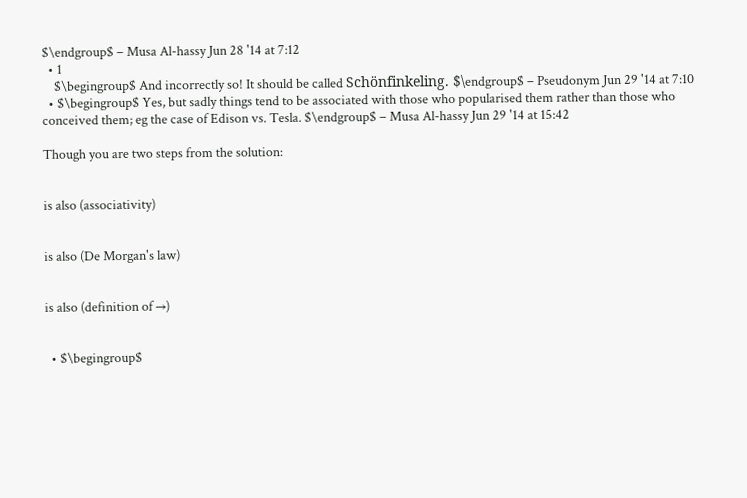$\endgroup$ – Musa Al-hassy Jun 28 '14 at 7:12
  • 1
    $\begingroup$ And incorrectly so! It should be called Schönfinkeling. $\endgroup$ – Pseudonym Jun 29 '14 at 7:10
  • $\begingroup$ Yes, but sadly things tend to be associated with those who popularised them rather than those who conceived them; eg the case of Edison vs. Tesla. $\endgroup$ – Musa Al-hassy Jun 29 '14 at 15:42

Though you are two steps from the solution:


is also (associativity)


is also (De Morgan's law)


is also (definition of →)


  • $\begingroup$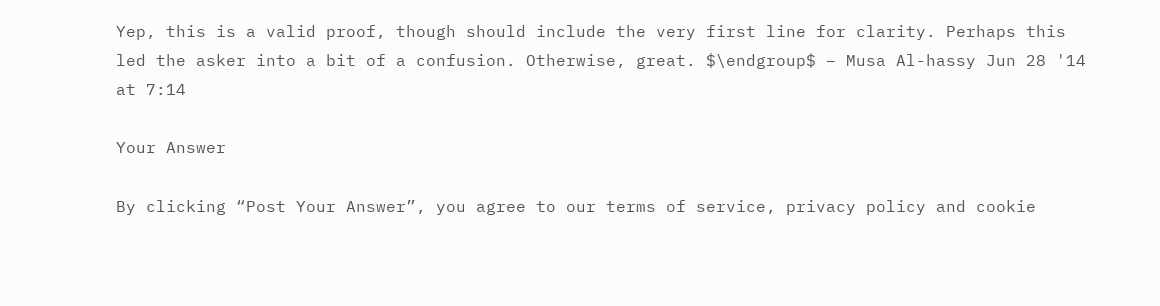Yep, this is a valid proof, though should include the very first line for clarity. Perhaps this led the asker into a bit of a confusion. Otherwise, great. $\endgroup$ – Musa Al-hassy Jun 28 '14 at 7:14

Your Answer

By clicking “Post Your Answer”, you agree to our terms of service, privacy policy and cookie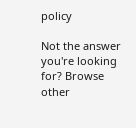policy

Not the answer you're looking for? Browse other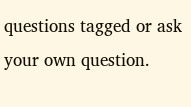questions tagged or ask your own question.